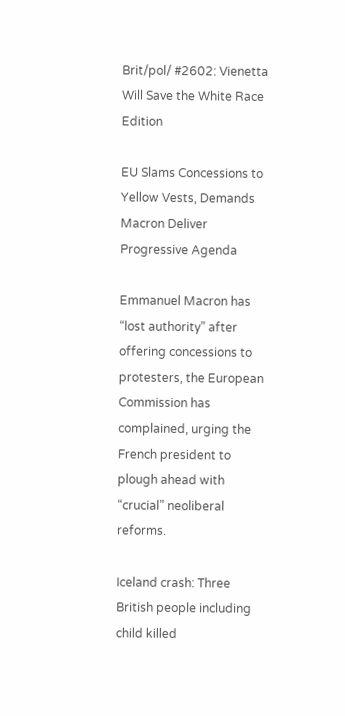Brit/pol/ #2602: Vienetta Will Save the White Race Edition

EU Slams Concessions to Yellow Vests, Demands Macron Deliver Progressive Agenda

Emmanuel Macron has “lost authority” after offering concessions to protesters, the European Commission has complained, urging the French president to plough ahead with “crucial” neoliberal reforms.

Iceland crash: Three British people including child killed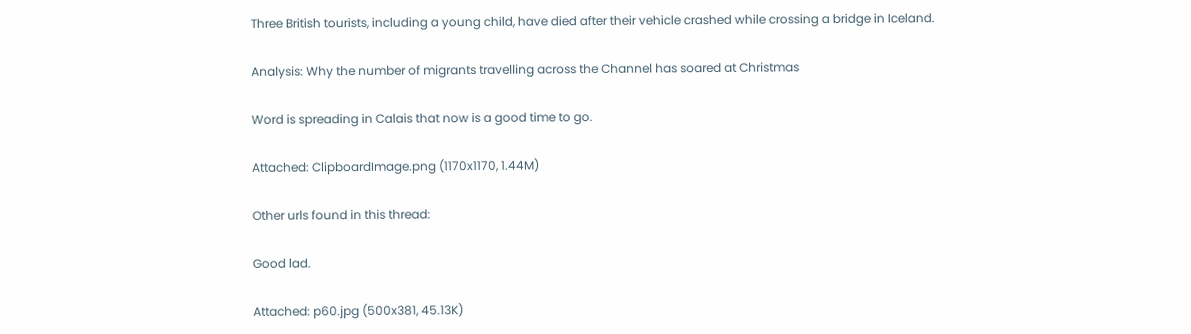Three British tourists, including a young child, have died after their vehicle crashed while crossing a bridge in Iceland.

Analysis: Why the number of migrants travelling across the Channel has soared at Christmas

Word is spreading in Calais that now is a good time to go.

Attached: ClipboardImage.png (1170x1170, 1.44M)

Other urls found in this thread:

Good lad.

Attached: p60.jpg (500x381, 45.13K)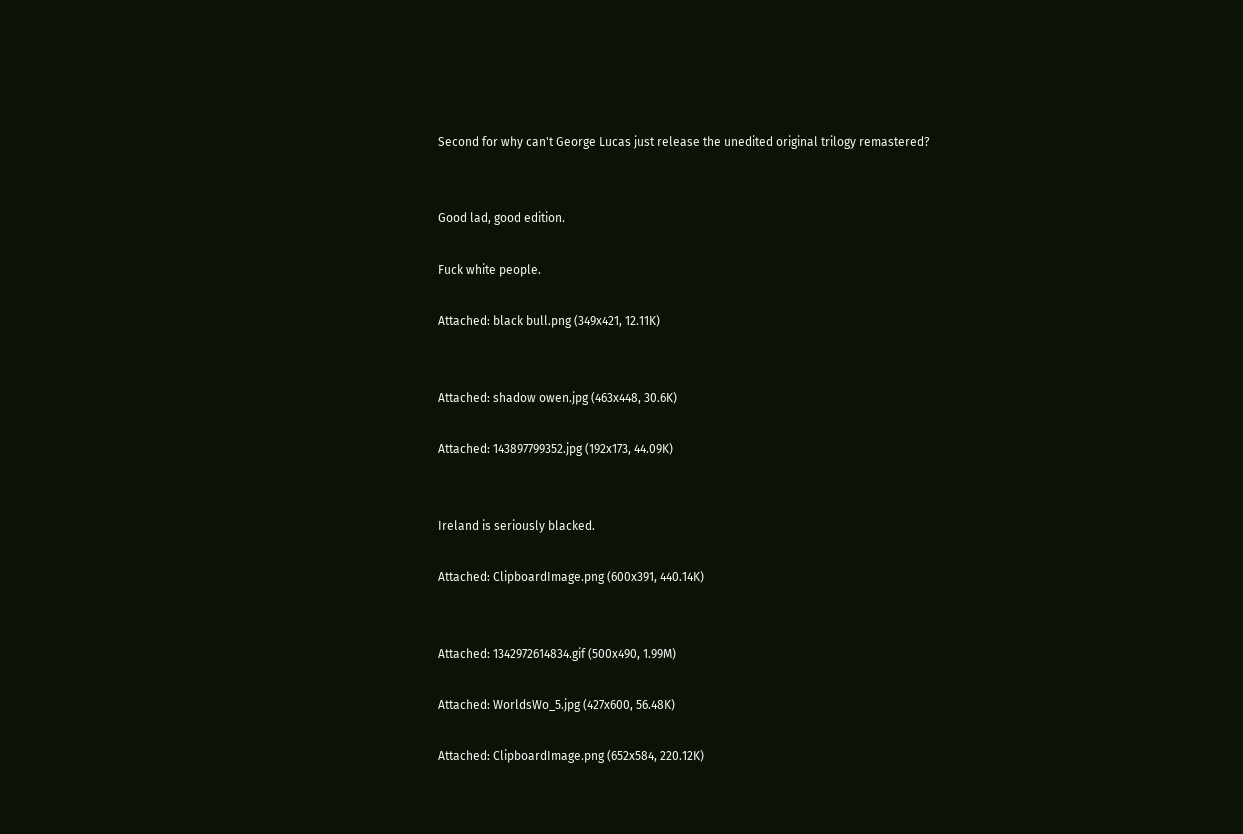Second for why can't George Lucas just release the unedited original trilogy remastered?


Good lad, good edition.

Fuck white people.

Attached: black bull.png (349x421, 12.11K)


Attached: shadow owen.jpg (463x448, 30.6K)

Attached: 143897799352.jpg (192x173, 44.09K)


Ireland is seriously blacked.

Attached: ClipboardImage.png (600x391, 440.14K)


Attached: 1342972614834.gif (500x490, 1.99M)

Attached: WorldsWo_5.jpg (427x600, 56.48K)

Attached: ClipboardImage.png (652x584, 220.12K)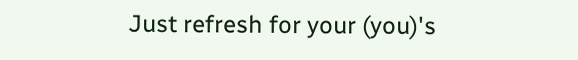Just refresh for your (you)'s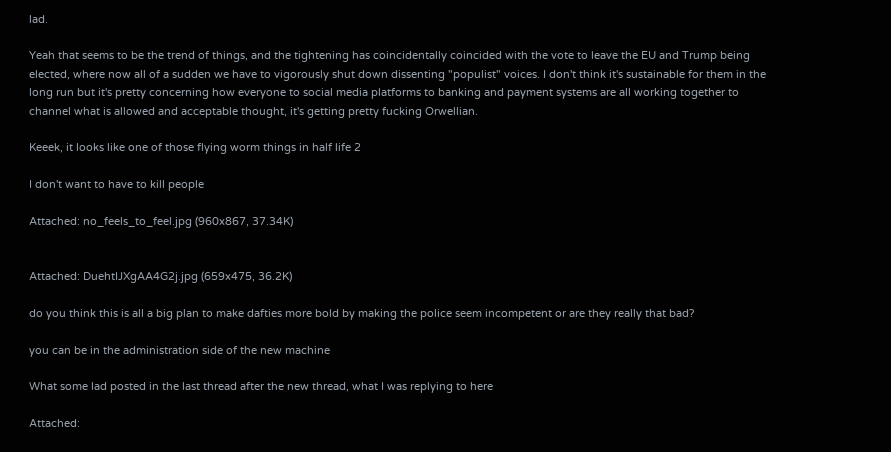lad.

Yeah that seems to be the trend of things, and the tightening has coincidentally coincided with the vote to leave the EU and Trump being elected, where now all of a sudden we have to vigorously shut down dissenting "populist" voices. I don't think it's sustainable for them in the long run but it's pretty concerning how everyone to social media platforms to banking and payment systems are all working together to channel what is allowed and acceptable thought, it's getting pretty fucking Orwellian.

Keeek, it looks like one of those flying worm things in half life 2

I don't want to have to kill people

Attached: no_feels_to_feel.jpg (960x867, 37.34K)


Attached: DuehtIJXgAA4G2j.jpg (659x475, 36.2K)

do you think this is all a big plan to make dafties more bold by making the police seem incompetent or are they really that bad?

you can be in the administration side of the new machine

What some lad posted in the last thread after the new thread, what I was replying to here

Attached: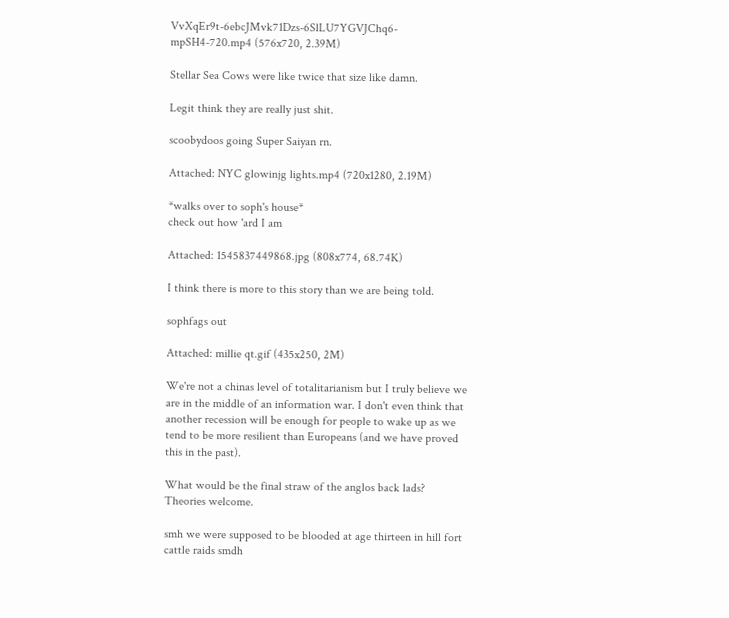VvXqEr9t-6ebcJMvk71Dzs-6SlLU7YGVJChq6-mpSH4-720.mp4 (576x720, 2.39M)

Stellar Sea Cows were like twice that size like damn.

Legit think they are really just shit.

scoobydoos going Super Saiyan rn.

Attached: NYC glowinjg lights.mp4 (720x1280, 2.19M)

*walks over to soph's house*
check out how 'ard I am

Attached: 1545837449868.jpg (808x774, 68.74K)

I think there is more to this story than we are being told.

sophfags out

Attached: millie qt.gif (435x250, 2M)

We're not a chinas level of totalitarianism but I truly believe we are in the middle of an information war. I don't even think that another recession will be enough for people to wake up as we tend to be more resilient than Europeans (and we have proved this in the past).

What would be the final straw of the anglos back lads? Theories welcome.

smh we were supposed to be blooded at age thirteen in hill fort cattle raids smdh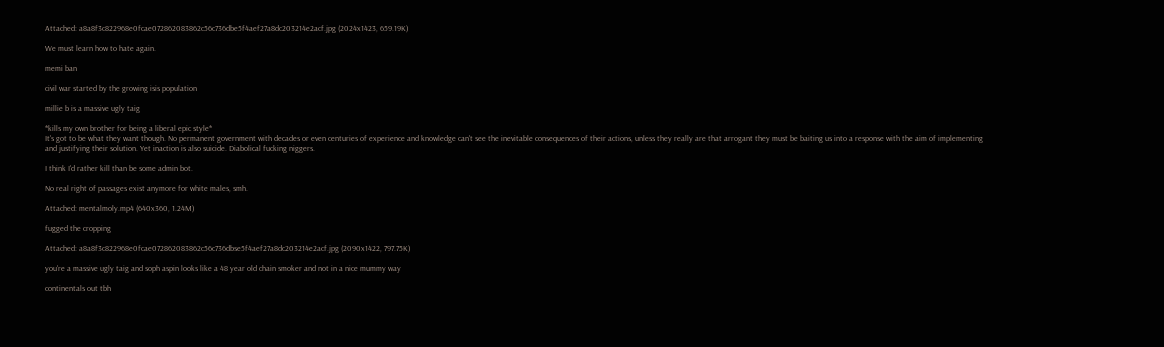Attached: a8a8f3c822968e0fcae072862083862c56c736dbe5f4aef27a8dc203214e2acf.jpg (2024x1423, 659.19K)

We must learn how to hate again.

memi ban

civil war started by the growing isis population

millie b is a massive ugly taig

*kills my own brother for being a liberal epic style*
It's got to be what they want though. No permanent government with decades or even centuries of experience and knowledge can't see the inevitable consequences of their actions, unless they really are that arrogant they must be baiting us into a response with the aim of implementing and justifying their solution. Yet inaction is also suicide. Diabolical fucking niggers.

I think I'd rather kill than be some admin bot.

No real right of passages exist anymore for white males, smh.

Attached: mentalmoly.mp4 (640x360, 1.24M)

fugged the cropping

Attached: a8a8f3c822968e0fcae072862083862c56c736dbse5f4aef27a8dc203214e2acf.jpg (2090x1422, 797.75K)

you're a massive ugly taig and soph aspin looks like a 48 year old chain smoker and not in a nice mummy way

continentals out tbh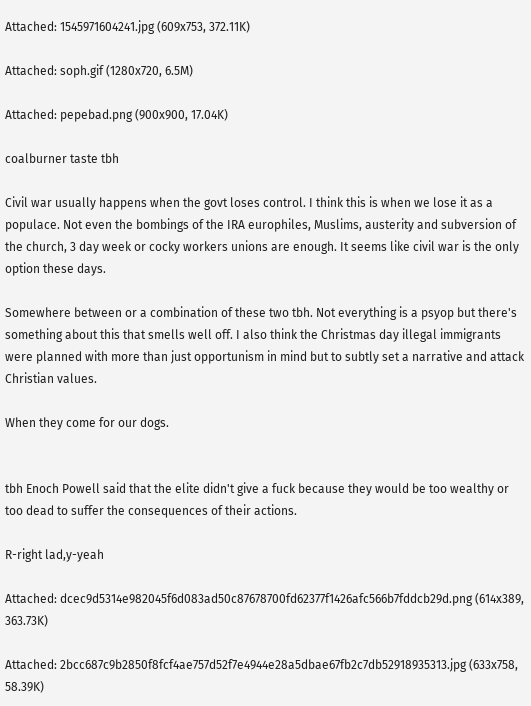Attached: 1545971604241.jpg (609x753, 372.11K)

Attached: soph.gif (1280x720, 6.5M)

Attached: pepebad.png (900x900, 17.04K)

coalburner taste tbh

Civil war usually happens when the govt loses control. I think this is when we lose it as a populace. Not even the bombings of the IRA europhiles, Muslims, austerity and subversion of the church, 3 day week or cocky workers unions are enough. It seems like civil war is the only option these days.

Somewhere between or a combination of these two tbh. Not everything is a psyop but there's something about this that smells well off. I also think the Christmas day illegal immigrants were planned with more than just opportunism in mind but to subtly set a narrative and attack Christian values.

When they come for our dogs.


tbh Enoch Powell said that the elite didn't give a fuck because they would be too wealthy or too dead to suffer the consequences of their actions.

R-right lad,y-yeah

Attached: dcec9d5314e982045f6d083ad50c87678700fd62377f1426afc566b7fddcb29d.png (614x389, 363.73K)

Attached: 2bcc687c9b2850f8fcf4ae757d52f7e4944e28a5dbae67fb2c7db52918935313.jpg (633x758, 58.39K)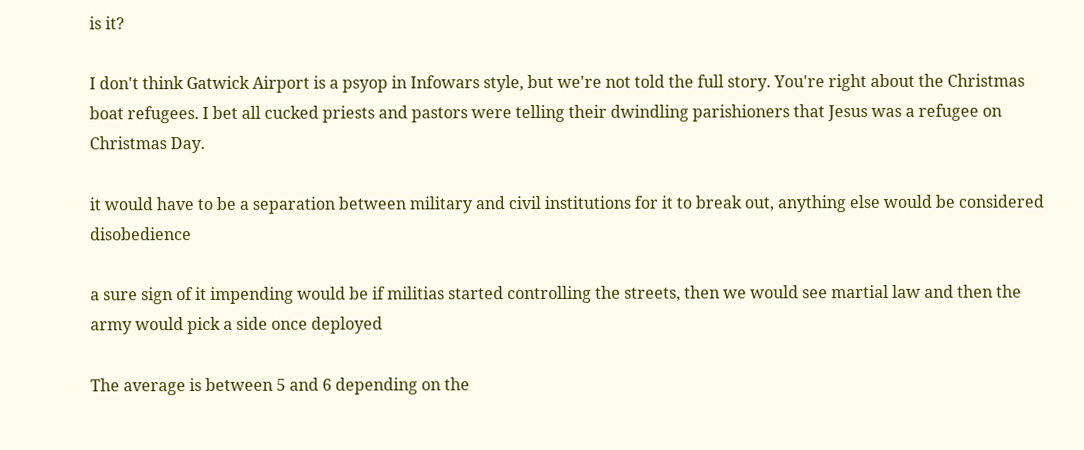is it?

I don't think Gatwick Airport is a psyop in Infowars style, but we're not told the full story. You're right about the Christmas boat refugees. I bet all cucked priests and pastors were telling their dwindling parishioners that Jesus was a refugee on Christmas Day.

it would have to be a separation between military and civil institutions for it to break out, anything else would be considered disobedience

a sure sign of it impending would be if militias started controlling the streets, then we would see martial law and then the army would pick a side once deployed

The average is between 5 and 6 depending on the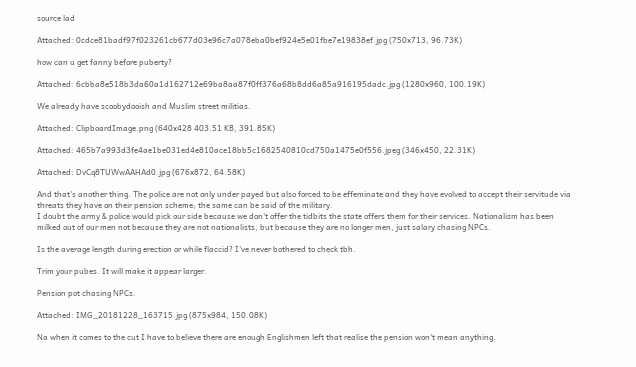source lad

Attached: 0cdce81badf97f023261cb677d03e96c7a078eba0bef924e5e01fbe7e19838ef.jpg (750x713, 96.73K)

how can u get fanny before puberty?

Attached: 6cbba8e518b3da60a1d162712e69ba8aa87f0ff376a68b8dd6a85a916195dadc.jpg (1280x960, 100.19K)

We already have scoobydooish and Muslim street militias.

Attached: ClipboardImage.png (640x428 403.51 KB, 391.85K)

Attached: 465b7a993d3fe4ae1be031ed4e810ace18bb5c1682540810cd750a1475e0f556.jpeg (346x450, 22.31K)

Attached: DvCq8TUWwAAHAd0.jpg (676x872, 64.58K)

And that's another thing. The police are not only under payed but also forced to be effeminate and they have evolved to accept their servitude via threats they have on their pension scheme; the same can be said of the military.
I doubt the army & police would pick our side because we don't offer the tidbits the state offers them for their services. Nationalism has been milked out of our men not because they are not nationalists, but because they are no longer men, just salary chasing NPCs.

Is the average length during erection or while flaccid? I've never bothered to check tbh.

Trim your pubes. It will make it appear larger.

Pension pot chasing NPCs.

Attached: IMG_20181228_163715.jpg (875x984, 150.08K)

Na when it comes to the cut I have to believe there are enough Englishmen left that realise the pension won't mean anything.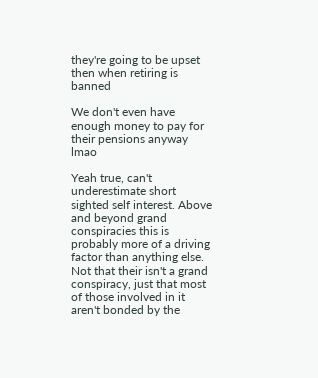they're going to be upset then when retiring is banned

We don't even have enough money to pay for their pensions anyway lmao

Yeah true, can't underestimate short sighted self interest. Above and beyond grand conspiracies this is probably more of a driving factor than anything else. Not that their isn't a grand conspiracy, just that most of those involved in it aren't bonded by the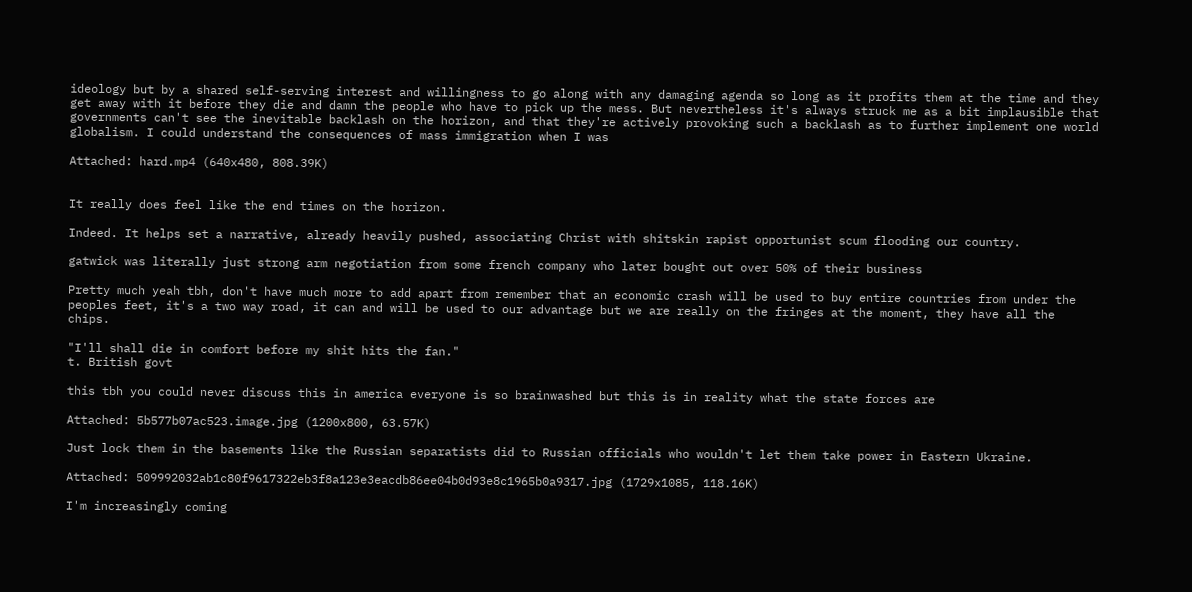ideology but by a shared self-serving interest and willingness to go along with any damaging agenda so long as it profits them at the time and they get away with it before they die and damn the people who have to pick up the mess. But nevertheless it's always struck me as a bit implausible that governments can't see the inevitable backlash on the horizon, and that they're actively provoking such a backlash as to further implement one world globalism. I could understand the consequences of mass immigration when I was

Attached: hard.mp4 (640x480, 808.39K)


It really does feel like the end times on the horizon.

Indeed. It helps set a narrative, already heavily pushed, associating Christ with shitskin rapist opportunist scum flooding our country.

gatwick was literally just strong arm negotiation from some french company who later bought out over 50% of their business

Pretty much yeah tbh, don't have much more to add apart from remember that an economic crash will be used to buy entire countries from under the peoples feet, it's a two way road, it can and will be used to our advantage but we are really on the fringes at the moment, they have all the chips.

"I'll shall die in comfort before my shit hits the fan."
t. British govt

this tbh you could never discuss this in america everyone is so brainwashed but this is in reality what the state forces are

Attached: 5b577b07ac523.image.jpg (1200x800, 63.57K)

Just lock them in the basements like the Russian separatists did to Russian officials who wouldn't let them take power in Eastern Ukraine.

Attached: 509992032ab1c80f9617322eb3f8a123e3eacdb86ee04b0d93e8c1965b0a9317.jpg (1729x1085, 118.16K)

I'm increasingly coming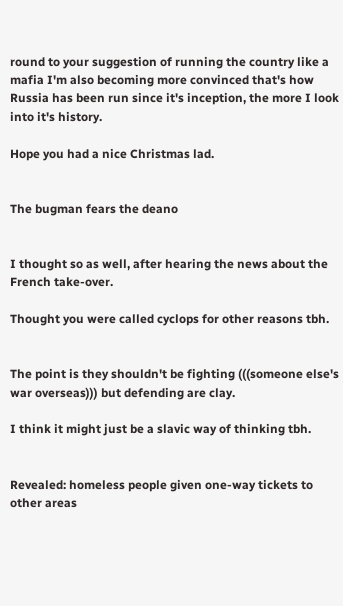round to your suggestion of running the country like a mafia I'm also becoming more convinced that's how Russia has been run since it's inception, the more I look into it's history.

Hope you had a nice Christmas lad.


The bugman fears the deano


I thought so as well, after hearing the news about the French take-over.

Thought you were called cyclops for other reasons tbh.


The point is they shouldn't be fighting (((someone else's war overseas))) but defending are clay.

I think it might just be a slavic way of thinking tbh.


Revealed: homeless people given one-way tickets to other areas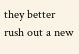they better rush out a new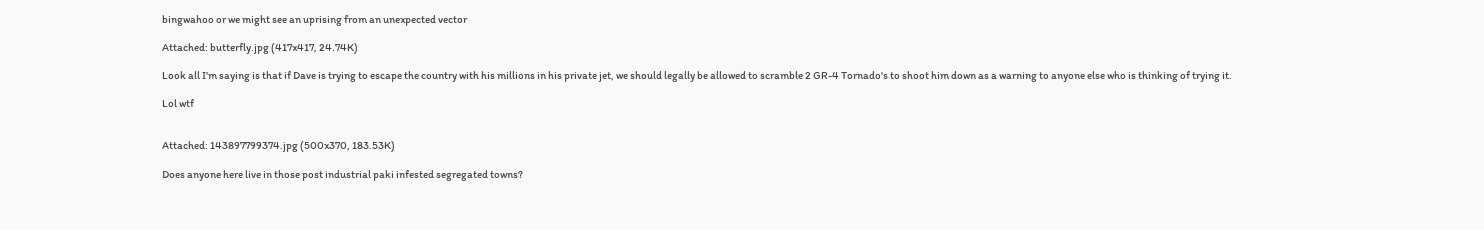bingwahoo or we might see an uprising from an unexpected vector

Attached: butterfly.jpg (417x417, 24.74K)

Look all I'm saying is that if Dave is trying to escape the country with his millions in his private jet, we should legally be allowed to scramble 2 GR-4 Tornado's to shoot him down as a warning to anyone else who is thinking of trying it.

Lol wtf


Attached: 143897799374.jpg (500x370, 183.53K)

Does anyone here live in those post industrial paki infested segregated towns?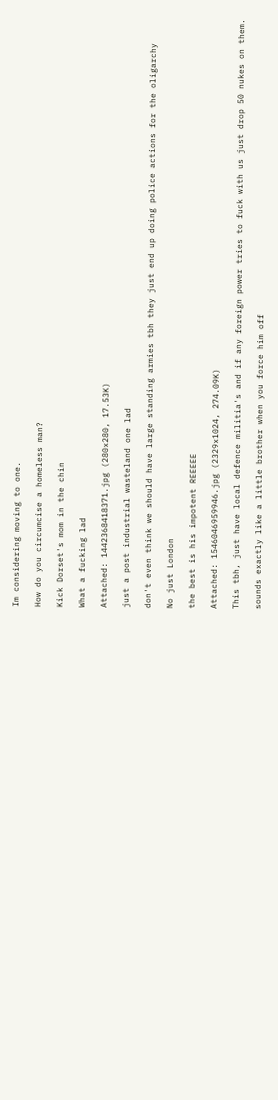Im considering moving to one.

How do you circumcise a homeless man?

Kick Dorset's mom in the chin

What a fucking lad

Attached: 1442368418371.jpg (280x280, 17.53K)

just a post industrial wasteland one lad

don't even think we should have large standing armies tbh they just end up doing police actions for the oligarchy

No just London

the best is his impotent REEEEE

Attached: 1546046959946.jpg (2329x1024, 274.09K)

This tbh, just have local defence militia's and if any foreign power tries to fuck with us just drop 50 nukes on them.

sounds exactly like a little brother when you force him off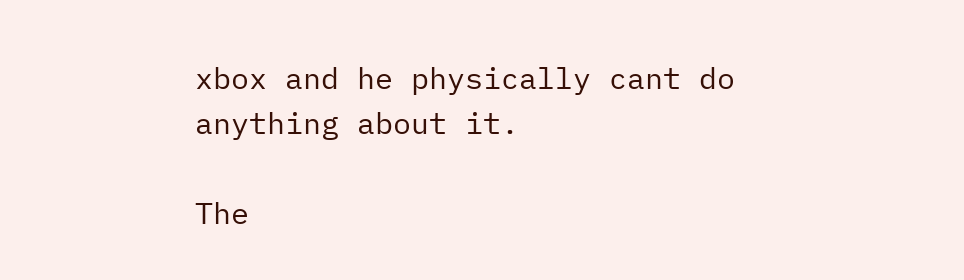xbox and he physically cant do anything about it.

The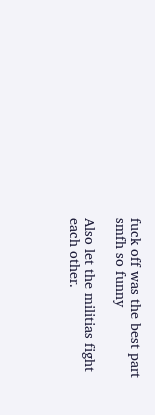fuck off was the best part smfh so funny

Also let the militias fight each other.